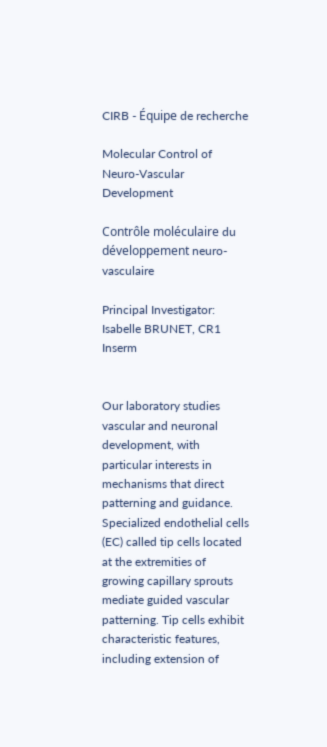CIRB - Équipe de recherche

Molecular Control of Neuro-Vascular Development

Contrôle moléculaire du développement neuro-vasculaire

Principal Investigator: Isabelle BRUNET, CR1 Inserm


Our laboratory studies vascular and neuronal development, with particular interests in mechanisms that direct patterning and guidance. Specialized endothelial cells (EC) called tip cells located at the extremities of growing capillary sprouts mediate guided vascular patterning. Tip cells exhibit characteristic features, including extension of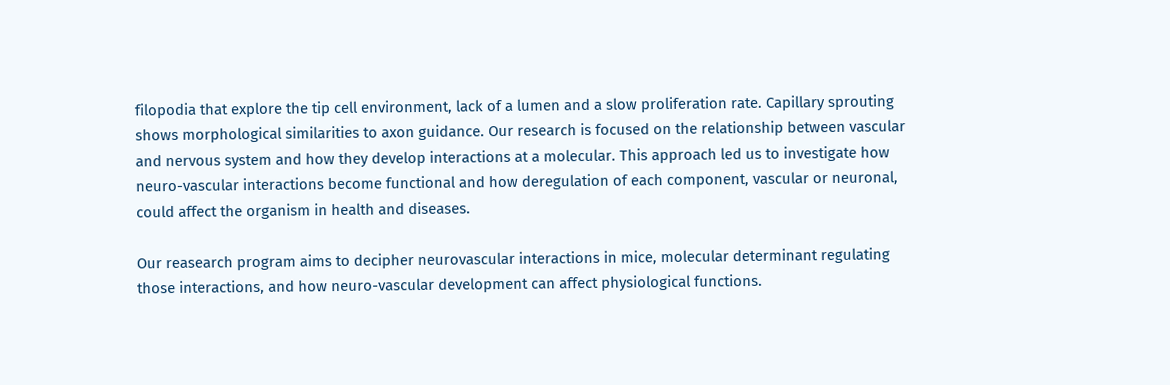filopodia that explore the tip cell environment, lack of a lumen and a slow proliferation rate. Capillary sprouting shows morphological similarities to axon guidance. Our research is focused on the relationship between vascular and nervous system and how they develop interactions at a molecular. This approach led us to investigate how neuro-vascular interactions become functional and how deregulation of each component, vascular or neuronal, could affect the organism in health and diseases.

Our reasearch program aims to decipher neurovascular interactions in mice, molecular determinant regulating those interactions, and how neuro-vascular development can affect physiological functions.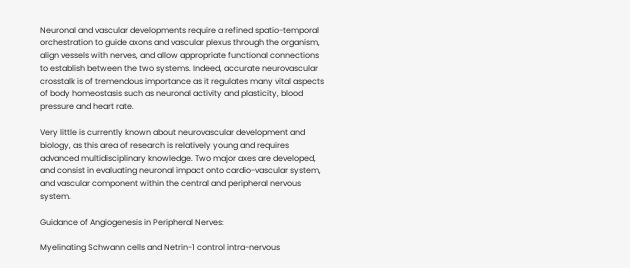Neuronal and vascular developments require a refined spatio-temporal orchestration to guide axons and vascular plexus through the organism, align vessels with nerves, and allow appropriate functional connections to establish between the two systems. Indeed, accurate neurovascular crosstalk is of tremendous importance as it regulates many vital aspects of body homeostasis such as neuronal activity and plasticity, blood pressure and heart rate.

Very little is currently known about neurovascular development and biology, as this area of research is relatively young and requires advanced multidisciplinary knowledge. Two major axes are developed, and consist in evaluating neuronal impact onto cardio-vascular system, and vascular component within the central and peripheral nervous system.

Guidance of Angiogenesis in Peripheral Nerves:

Myelinating Schwann cells and Netrin-1 control intra-nervous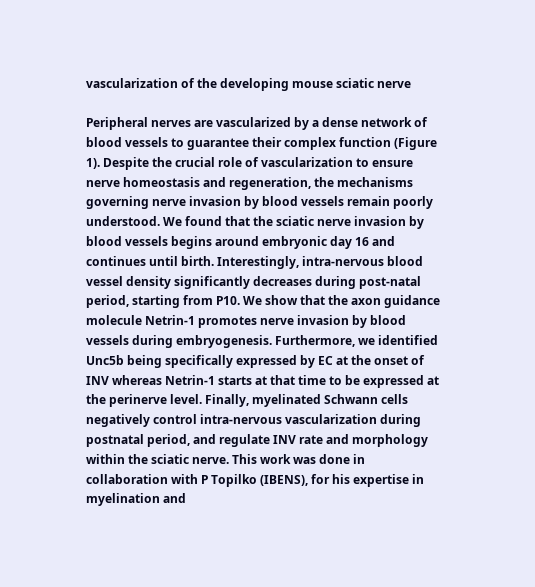vascularization of the developing mouse sciatic nerve

Peripheral nerves are vascularized by a dense network of blood vessels to guarantee their complex function (Figure 1). Despite the crucial role of vascularization to ensure nerve homeostasis and regeneration, the mechanisms governing nerve invasion by blood vessels remain poorly understood. We found that the sciatic nerve invasion by blood vessels begins around embryonic day 16 and continues until birth. Interestingly, intra-nervous blood vessel density significantly decreases during post-natal period, starting from P10. We show that the axon guidance molecule Netrin-1 promotes nerve invasion by blood vessels during embryogenesis. Furthermore, we identified Unc5b being specifically expressed by EC at the onset of INV whereas Netrin-1 starts at that time to be expressed at the perinerve level. Finally, myelinated Schwann cells negatively control intra-nervous vascularization during postnatal period, and regulate INV rate and morphology within the sciatic nerve. This work was done in collaboration with P Topilko (IBENS), for his expertise in myelination and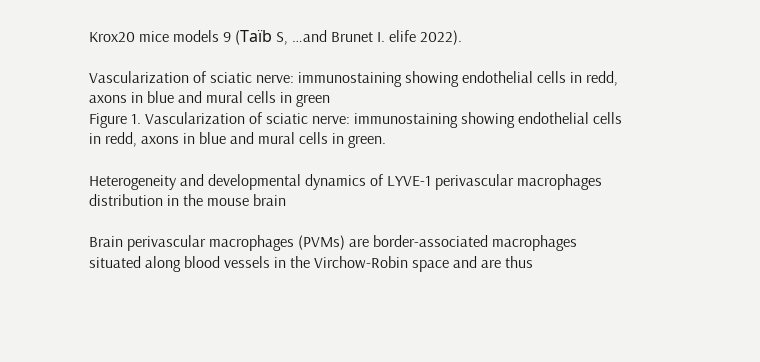Krox20 mice models 9 (Taïb S, …and Brunet I. elife 2022).

Vascularization of sciatic nerve: immunostaining showing endothelial cells in redd, axons in blue and mural cells in green
Figure 1. Vascularization of sciatic nerve: immunostaining showing endothelial cells in redd, axons in blue and mural cells in green.

Heterogeneity and developmental dynamics of LYVE-1 perivascular macrophages distribution in the mouse brain

Brain perivascular macrophages (PVMs) are border-associated macrophages situated along blood vessels in the Virchow-Robin space and are thus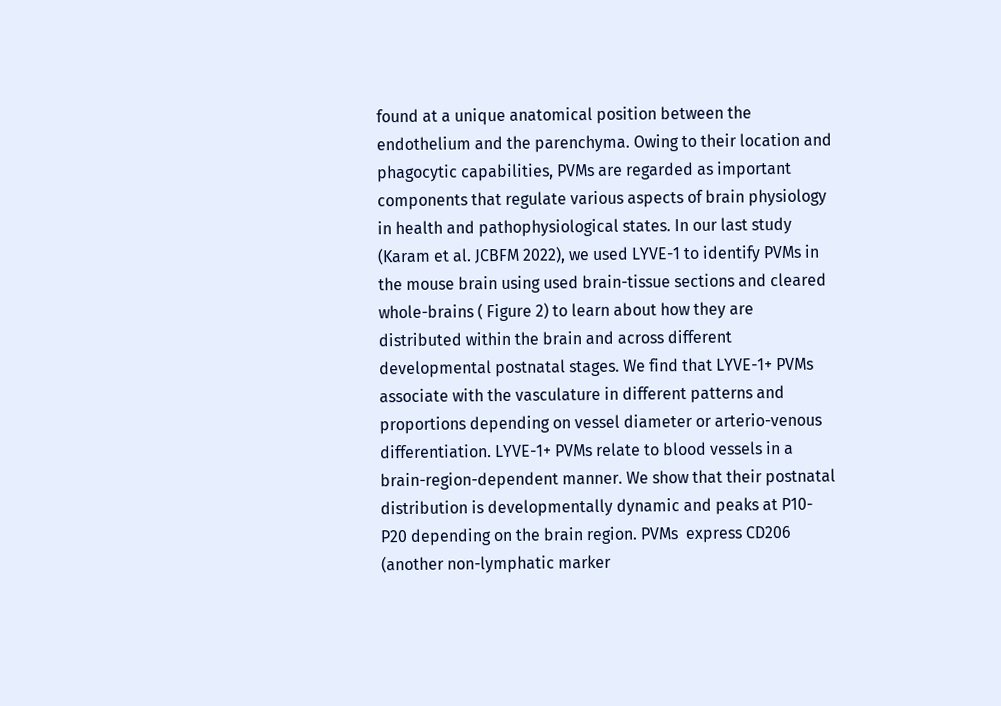found at a unique anatomical position between the endothelium and the parenchyma. Owing to their location and phagocytic capabilities, PVMs are regarded as important components that regulate various aspects of brain physiology in health and pathophysiological states. In our last study (Karam et al. JCBFM 2022), we used LYVE-1 to identify PVMs in the mouse brain using used brain-tissue sections and cleared whole-brains ( Figure 2) to learn about how they are distributed within the brain and across different developmental postnatal stages. We find that LYVE-1+ PVMs associate with the vasculature in different patterns and proportions depending on vessel diameter or arterio-venous differentiation. LYVE-1+ PVMs relate to blood vessels in a brain-region-dependent manner. We show that their postnatal distribution is developmentally dynamic and peaks at P10-P20 depending on the brain region. PVMs  express CD206 (another non-lymphatic marker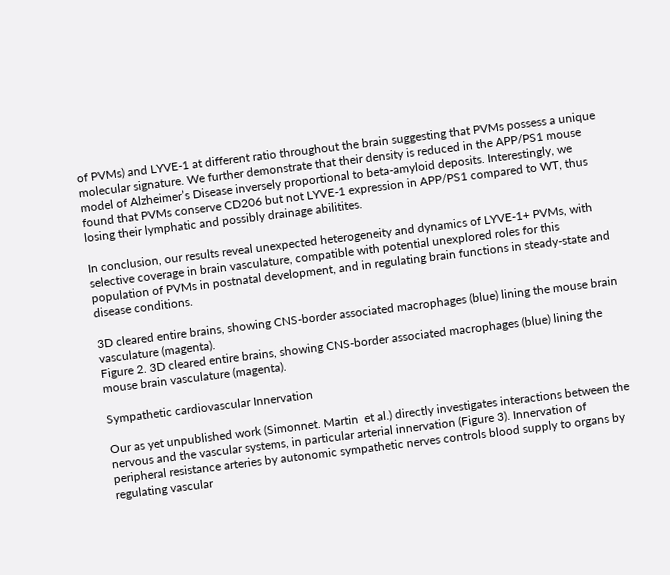of PVMs) and LYVE-1 at different ratio throughout the brain suggesting that PVMs possess a unique molecular signature. We further demonstrate that their density is reduced in the APP/PS1 mouse model of Alzheimer’s Disease inversely proportional to beta-amyloid deposits. Interestingly, we found that PVMs conserve CD206 but not LYVE-1 expression in APP/PS1 compared to WT, thus losing their lymphatic and possibly drainage abilitites.

In conclusion, our results reveal unexpected heterogeneity and dynamics of LYVE-1+ PVMs, with selective coverage in brain vasculature, compatible with potential unexplored roles for this population of PVMs in postnatal development, and in regulating brain functions in steady-state and disease conditions.

3D cleared entire brains, showing CNS-border associated macrophages (blue) lining the mouse brain vasculature (magenta).
Figure 2. 3D cleared entire brains, showing CNS-border associated macrophages (blue) lining the mouse brain vasculature (magenta).

Sympathetic cardiovascular Innervation

Our as yet unpublished work (Simonnet. Martin  et al.) directly investigates interactions between the nervous and the vascular systems, in particular arterial innervation (Figure 3). Innervation of peripheral resistance arteries by autonomic sympathetic nerves controls blood supply to organs by regulating vascular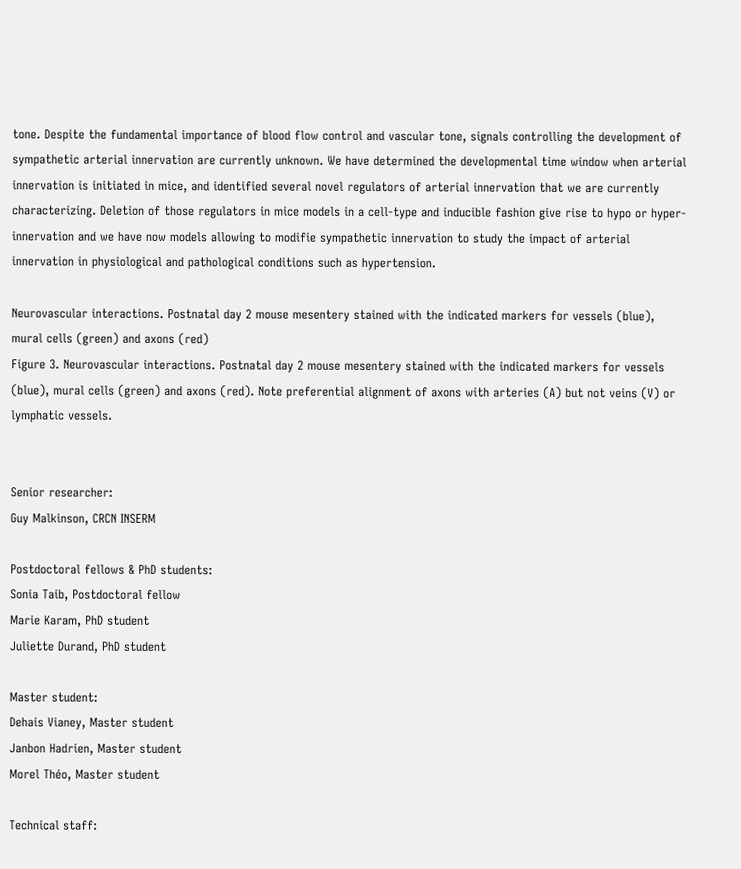tone. Despite the fundamental importance of blood flow control and vascular tone, signals controlling the development of sympathetic arterial innervation are currently unknown. We have determined the developmental time window when arterial innervation is initiated in mice, and identified several novel regulators of arterial innervation that we are currently characterizing. Deletion of those regulators in mice models in a cell-type and inducible fashion give rise to hypo or hyper-innervation and we have now models allowing to modifie sympathetic innervation to study the impact of arterial innervation in physiological and pathological conditions such as hypertension.

Neurovascular interactions. Postnatal day 2 mouse mesentery stained with the indicated markers for vessels (blue), mural cells (green) and axons (red)
Figure 3. Neurovascular interactions. Postnatal day 2 mouse mesentery stained with the indicated markers for vessels (blue), mural cells (green) and axons (red). Note preferential alignment of axons with arteries (A) but not veins (V) or lymphatic vessels.


Senior researcher:
Guy Malkinson, CRCN INSERM

Postdoctoral fellows & PhD students:
Sonia Taib, Postdoctoral fellow
Marie Karam, PhD student
Juliette Durand, PhD student

Master student:
Dehais Vianey, Master student
Janbon Hadrien, Master student
Morel Théo, Master student

Technical staff: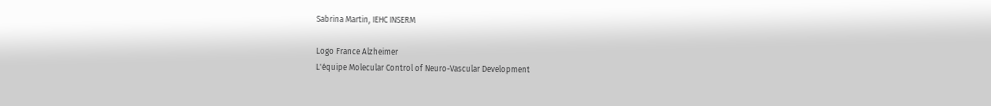Sabrina Martin, IEHC INSERM

Logo France Alzheimer
L'équipe Molecular Control of Neuro-Vascular Development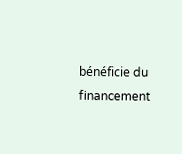bénéficie du financement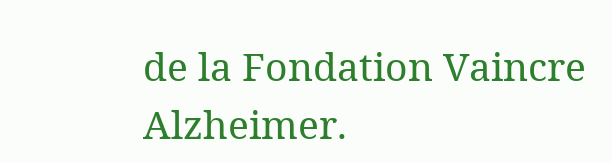de la Fondation Vaincre Alzheimer.